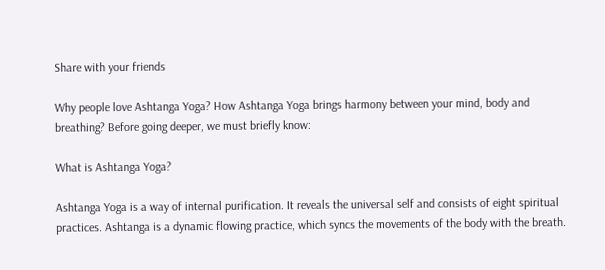Share with your friends

Why people love Ashtanga Yoga? How Ashtanga Yoga brings harmony between your mind, body and breathing? Before going deeper, we must briefly know:

What is Ashtanga Yoga?

Ashtanga Yoga is a way of internal purification. It reveals the universal self and consists of eight spiritual practices. Ashtanga is a dynamic flowing practice, which syncs the movements of the body with the breath.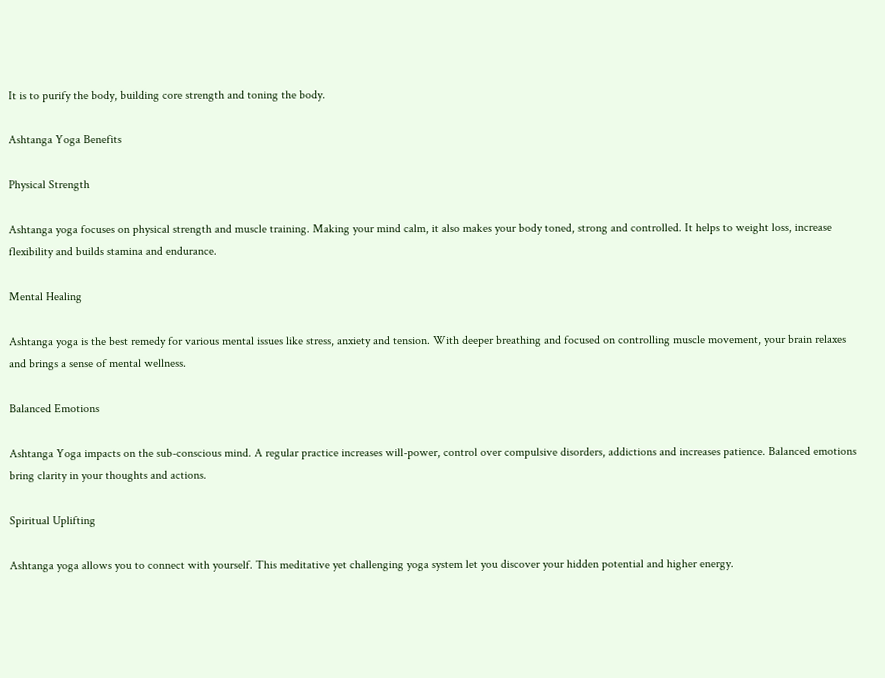It is to purify the body, building core strength and toning the body.

Ashtanga Yoga Benefits

Physical Strength

Ashtanga yoga focuses on physical strength and muscle training. Making your mind calm, it also makes your body toned, strong and controlled. It helps to weight loss, increase flexibility and builds stamina and endurance.

Mental Healing

Ashtanga yoga is the best remedy for various mental issues like stress, anxiety and tension. With deeper breathing and focused on controlling muscle movement, your brain relaxes and brings a sense of mental wellness.

Balanced Emotions

Ashtanga Yoga impacts on the sub-conscious mind. A regular practice increases will-power, control over compulsive disorders, addictions and increases patience. Balanced emotions bring clarity in your thoughts and actions.

Spiritual Uplifting

Ashtanga yoga allows you to connect with yourself. This meditative yet challenging yoga system let you discover your hidden potential and higher energy.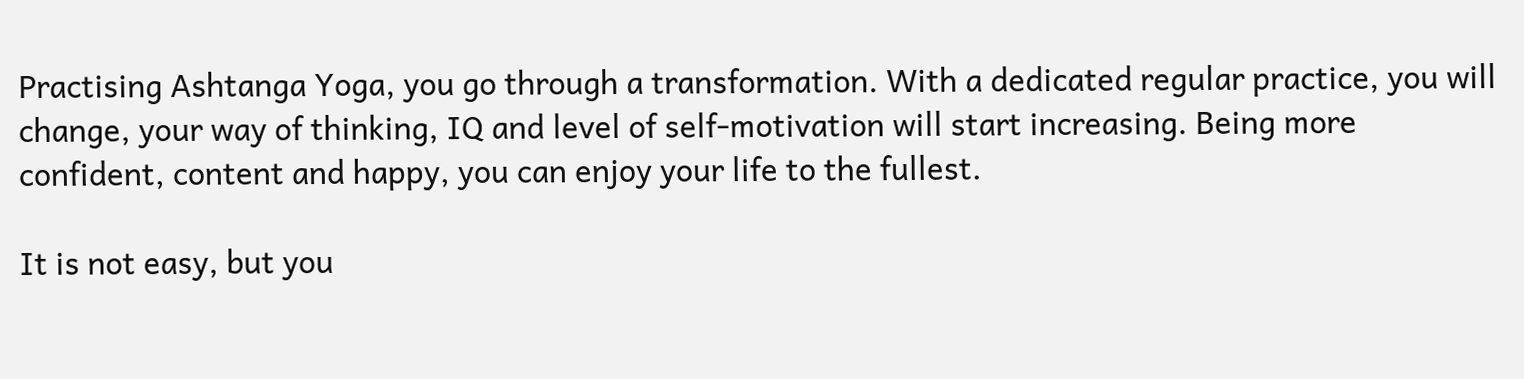Practising Ashtanga Yoga, you go through a transformation. With a dedicated regular practice, you will change, your way of thinking, IQ and level of self-motivation will start increasing. Being more confident, content and happy, you can enjoy your life to the fullest.

It is not easy, but you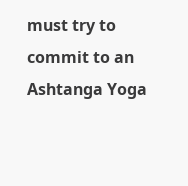must try to commit to an Ashtanga Yoga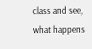class and see, what happens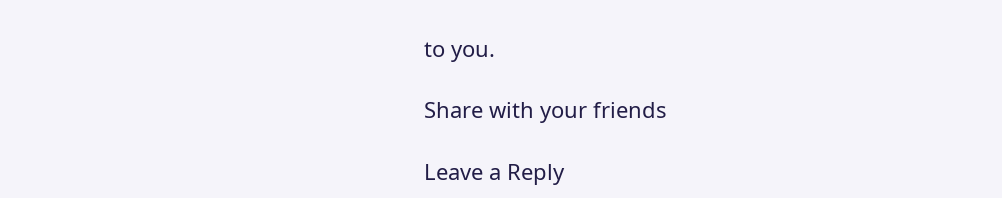to you.

Share with your friends

Leave a Reply